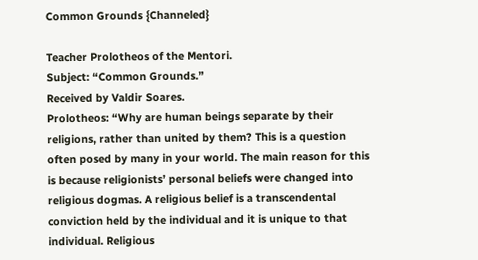Common Grounds {Channeled}

Teacher Prolotheos of the Mentori.
Subject: “Common Grounds.”
Received by Valdir Soares.
Prolotheos: “Why are human beings separate by their religions, rather than united by them? This is a question often posed by many in your world. The main reason for this is because religionists’ personal beliefs were changed into religious dogmas. A religious belief is a transcendental conviction held by the individual and it is unique to that individual. Religious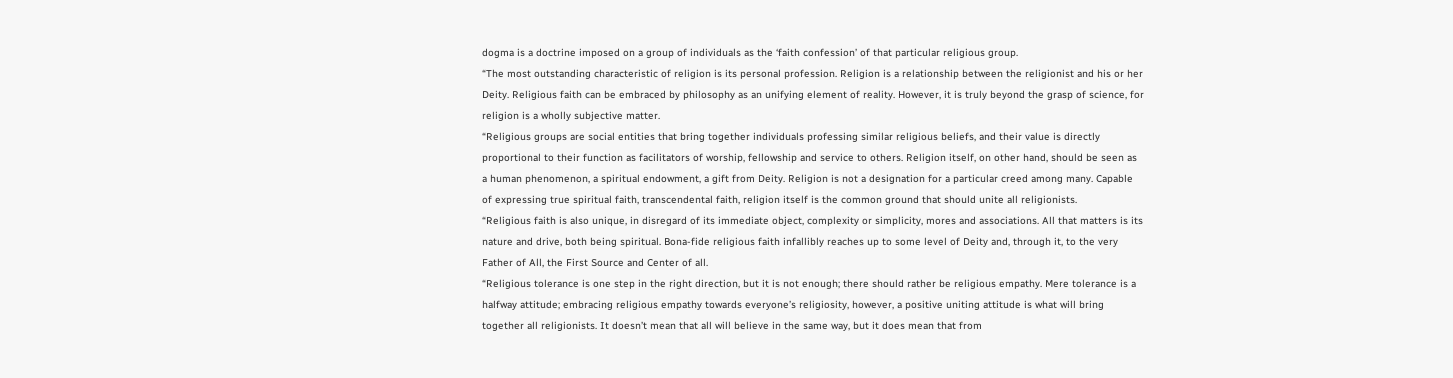dogma is a doctrine imposed on a group of individuals as the ‘faith confession’ of that particular religious group.
“The most outstanding characteristic of religion is its personal profession. Religion is a relationship between the religionist and his or her Deity. Religious faith can be embraced by philosophy as an unifying element of reality. However, it is truly beyond the grasp of science, for religion is a wholly subjective matter.
“Religious groups are social entities that bring together individuals professing similar religious beliefs, and their value is directly proportional to their function as facilitators of worship, fellowship and service to others. Religion itself, on other hand, should be seen as a human phenomenon, a spiritual endowment, a gift from Deity. Religion is not a designation for a particular creed among many. Capable of expressing true spiritual faith, transcendental faith, religion itself is the common ground that should unite all religionists.
“Religious faith is also unique, in disregard of its immediate object, complexity or simplicity, mores and associations. All that matters is its nature and drive, both being spiritual. Bona-fide religious faith infallibly reaches up to some level of Deity and, through it, to the very Father of All, the First Source and Center of all.
“Religious tolerance is one step in the right direction, but it is not enough; there should rather be religious empathy. Mere tolerance is a halfway attitude; embracing religious empathy towards everyone’s religiosity, however, a positive uniting attitude is what will bring together all religionists. It doesn’t mean that all will believe in the same way, but it does mean that from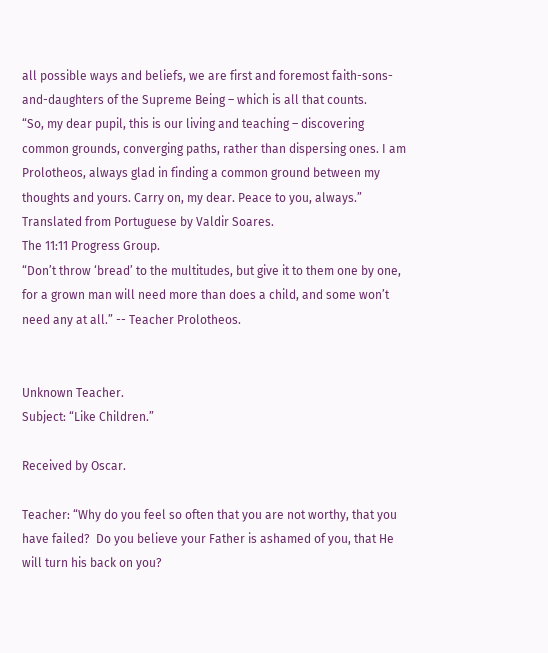all possible ways and beliefs, we are first and foremost faith-sons-and-daughters of the Supreme Being – which is all that counts.
“So, my dear pupil, this is our living and teaching – discovering common grounds, converging paths, rather than dispersing ones. I am Prolotheos, always glad in finding a common ground between my thoughts and yours. Carry on, my dear. Peace to you, always.”
Translated from Portuguese by Valdir Soares.
The 11:11 Progress Group.
“Don’t throw ‘bread’ to the multitudes, but give it to them one by one, for a grown man will need more than does a child, and some won’t need any at all.” -- Teacher Prolotheos.


Unknown Teacher.
Subject: “Like Children.”

Received by Oscar.

Teacher: “Why do you feel so often that you are not worthy, that you have failed?  Do you believe your Father is ashamed of you, that He will turn his back on you?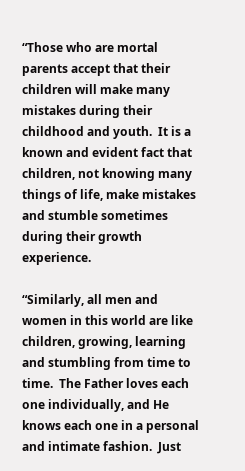“Those who are mortal parents accept that their children will make many mistakes during their childhood and youth.  It is a known and evident fact that children, not knowing many things of life, make mistakes and stumble sometimes during their growth experience.

“Similarly, all men and women in this world are like children, growing, learning and stumbling from time to time.  The Father loves each one individually, and He knows each one in a personal and intimate fashion.  Just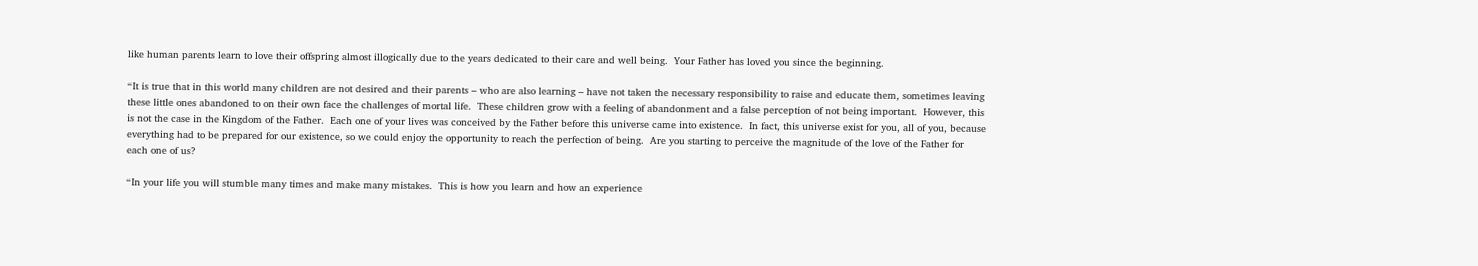like human parents learn to love their offspring almost illogically due to the years dedicated to their care and well being.  Your Father has loved you since the beginning.

“It is true that in this world many children are not desired and their parents – who are also learning – have not taken the necessary responsibility to raise and educate them, sometimes leaving these little ones abandoned to on their own face the challenges of mortal life.  These children grow with a feeling of abandonment and a false perception of not being important.  However, this is not the case in the Kingdom of the Father.  Each one of your lives was conceived by the Father before this universe came into existence.  In fact, this universe exist for you, all of you, because everything had to be prepared for our existence, so we could enjoy the opportunity to reach the perfection of being.  Are you starting to perceive the magnitude of the love of the Father for each one of us?

“In your life you will stumble many times and make many mistakes.  This is how you learn and how an experience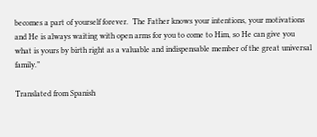becomes a part of yourself forever.  The Father knows your intentions, your motivations and He is always waiting with open arms for you to come to Him, so He can give you what is yours by birth right as a valuable and indispensable member of the great universal family.”

Translated from Spanish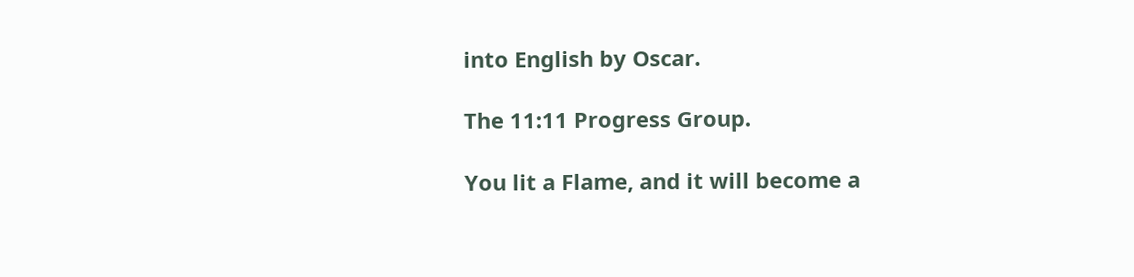into English by Oscar.

The 11:11 Progress Group.

You lit a Flame, and it will become a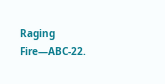Raging Fire—ABC-22.